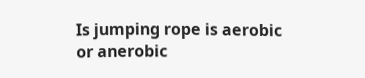Is jumping rope is aerobic or anerobic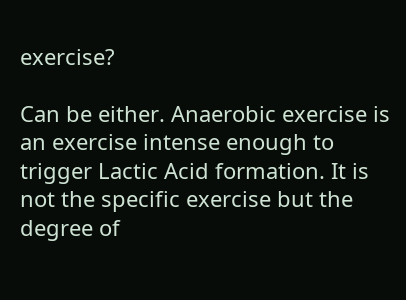exercise?

Can be either. Anaerobic exercise is an exercise intense enough to trigger Lactic Acid formation. It is not the specific exercise but the degree of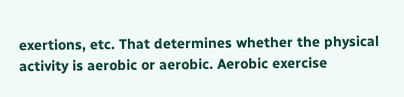exertions, etc. That determines whether the physical activity is aerobic or aerobic. Aerobic exercise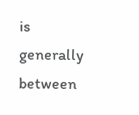is generally between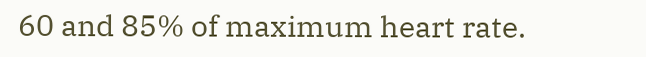60 and 85% of maximum heart rate.